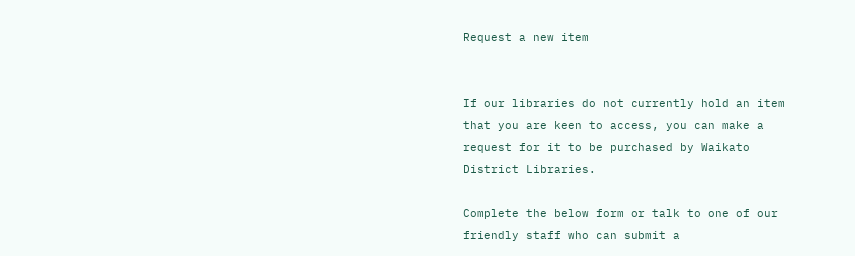Request a new item


If our libraries do not currently hold an item that you are keen to access, you can make a request for it to be purchased by Waikato District Libraries.

Complete the below form or talk to one of our friendly staff who can submit a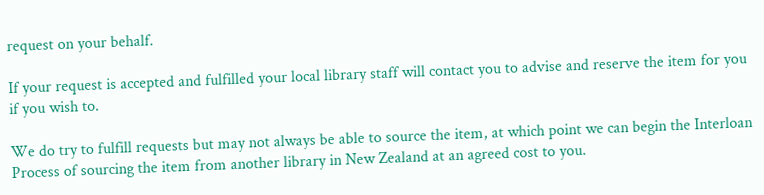request on your behalf.

If your request is accepted and fulfilled your local library staff will contact you to advise and reserve the item for you if you wish to.

We do try to fulfill requests but may not always be able to source the item, at which point we can begin the Interloan Process of sourcing the item from another library in New Zealand at an agreed cost to you.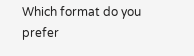Which format do you prefer